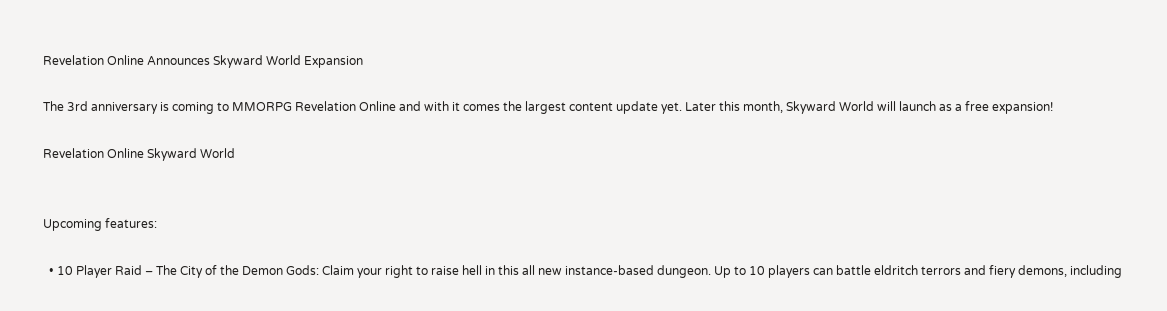Revelation Online Announces Skyward World Expansion

The 3rd anniversary is coming to MMORPG Revelation Online and with it comes the largest content update yet. Later this month, Skyward World will launch as a free expansion!

Revelation Online Skyward World


Upcoming features:

  • 10 Player Raid – The City of the Demon Gods: Claim your right to raise hell in this all new instance-based dungeon. Up to 10 players can battle eldritch terrors and fiery demons, including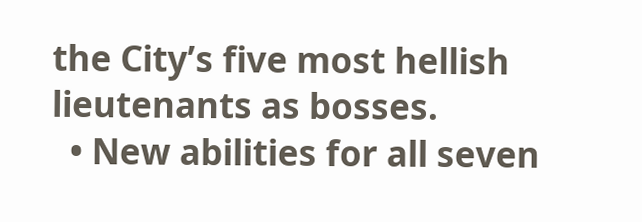the City’s five most hellish lieutenants as bosses.
  • New abilities for all seven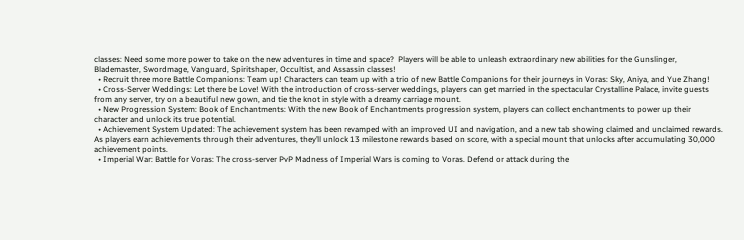classes: Need some more power to take on the new adventures in time and space?  Players will be able to unleash extraordinary new abilities for the Gunslinger, Blademaster, Swordmage, Vanguard, Spiritshaper, Occultist, and Assassin classes!
  • Recruit three more Battle Companions: Team up! Characters can team up with a trio of new Battle Companions for their journeys in Voras: Sky, Aniya, and Yue Zhang!
  • Cross-Server Weddings: Let there be Love! With the introduction of cross-server weddings, players can get married in the spectacular Crystalline Palace, invite guests from any server, try on a beautiful new gown, and tie the knot in style with a dreamy carriage mount.
  • New Progression System: Book of Enchantments: With the new Book of Enchantments progression system, players can collect enchantments to power up their character and unlock its true potential.
  • Achievement System Updated: The achievement system has been revamped with an improved UI and navigation, and a new tab showing claimed and unclaimed rewards. As players earn achievements through their adventures, they’ll unlock 13 milestone rewards based on score, with a special mount that unlocks after accumulating 30,000 achievement points.
  • Imperial War: Battle for Voras: The cross-server PvP Madness of Imperial Wars is coming to Voras. Defend or attack during the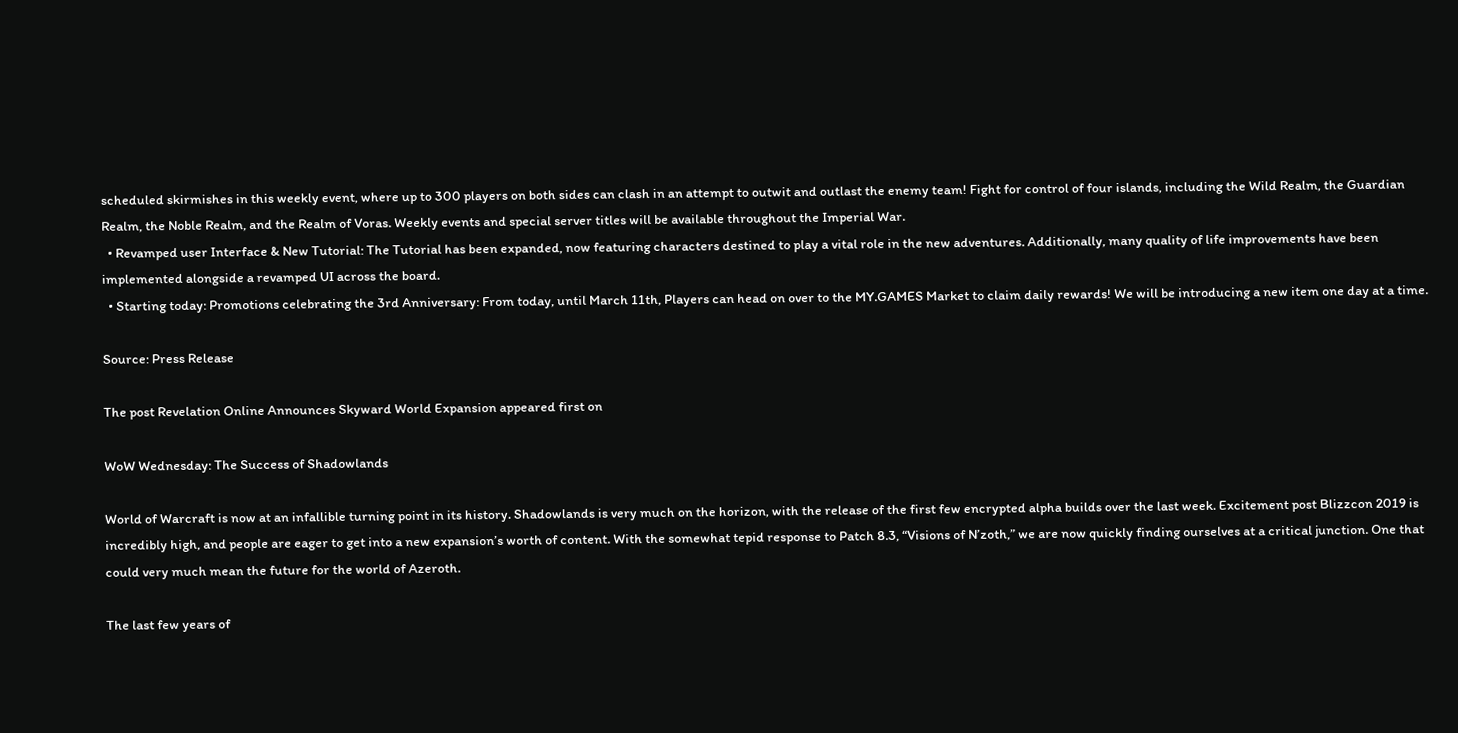scheduled skirmishes in this weekly event, where up to 300 players on both sides can clash in an attempt to outwit and outlast the enemy team! Fight for control of four islands, including the Wild Realm, the Guardian Realm, the Noble Realm, and the Realm of Voras. Weekly events and special server titles will be available throughout the Imperial War.
  • Revamped user Interface & New Tutorial: The Tutorial has been expanded, now featuring characters destined to play a vital role in the new adventures. Additionally, many quality of life improvements have been implemented alongside a revamped UI across the board.
  • Starting today: Promotions celebrating the 3rd Anniversary: From today, until March 11th, Players can head on over to the MY.GAMES Market to claim daily rewards! We will be introducing a new item one day at a time.

Source: Press Release

The post Revelation Online Announces Skyward World Expansion appeared first on

WoW Wednesday: The Success of Shadowlands

World of Warcraft is now at an infallible turning point in its history. Shadowlands is very much on the horizon, with the release of the first few encrypted alpha builds over the last week. Excitement post Blizzcon 2019 is incredibly high, and people are eager to get into a new expansion’s worth of content. With the somewhat tepid response to Patch 8.3, “Visions of N’zoth,” we are now quickly finding ourselves at a critical junction. One that could very much mean the future for the world of Azeroth.

The last few years of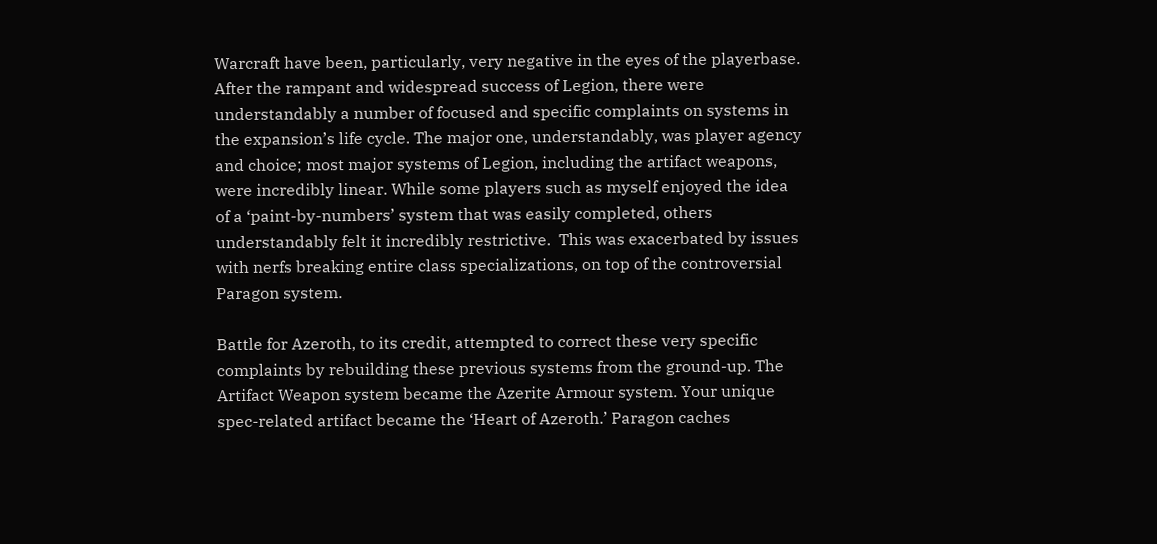Warcraft have been, particularly, very negative in the eyes of the playerbase. After the rampant and widespread success of Legion, there were understandably a number of focused and specific complaints on systems in the expansion’s life cycle. The major one, understandably, was player agency and choice; most major systems of Legion, including the artifact weapons, were incredibly linear. While some players such as myself enjoyed the idea of a ‘paint-by-numbers’ system that was easily completed, others understandably felt it incredibly restrictive.  This was exacerbated by issues with nerfs breaking entire class specializations, on top of the controversial Paragon system.

Battle for Azeroth, to its credit, attempted to correct these very specific complaints by rebuilding these previous systems from the ground-up. The Artifact Weapon system became the Azerite Armour system. Your unique spec-related artifact became the ‘Heart of Azeroth.’ Paragon caches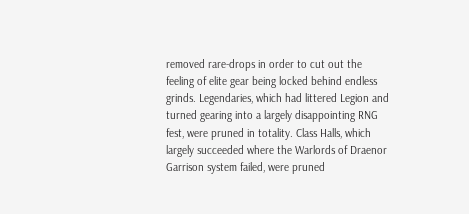removed rare-drops in order to cut out the feeling of elite gear being locked behind endless grinds. Legendaries, which had littered Legion and turned gearing into a largely disappointing RNG fest, were pruned in totality. Class Halls, which largely succeeded where the Warlords of Draenor Garrison system failed, were pruned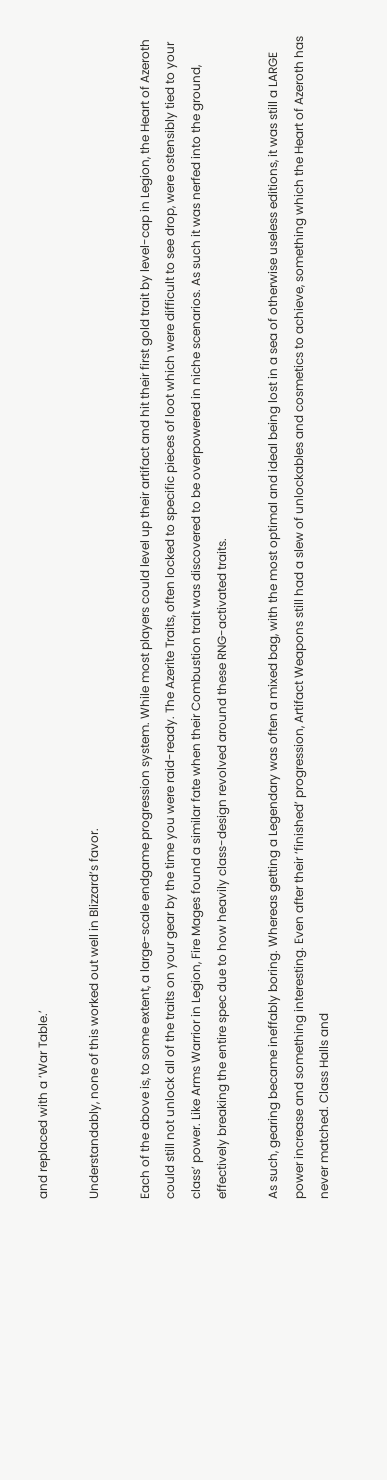and replaced with a ‘War Table.’

Understandably, none of this worked out well in Blizzard’s favor.

Each of the above is, to some extent, a large-scale endgame progression system. While most players could level up their artifact and hit their first gold trait by level-cap in Legion, the Heart of Azeroth could still not unlock all of the traits on your gear by the time you were raid-ready. The Azerite Traits, often locked to specific pieces of loot which were difficult to see drop, were ostensibly tied to your class’ power. Like Arms Warrior in Legion, Fire Mages found a similar fate when their Combustion trait was discovered to be overpowered in niche scenarios. As such it was nerfed into the ground, effectively breaking the entire spec due to how heavily class-design revolved around these RNG-activated traits.

As such, gearing became ineffably boring. Whereas getting a Legendary was often a mixed bag, with the most optimal and ideal being lost in a sea of otherwise useless editions, it was still a LARGE power increase and something interesting. Even after their ‘finished’ progression, Artifact Weapons still had a slew of unlockables and cosmetics to achieve, something which the Heart of Azeroth has never matched. Class Halls and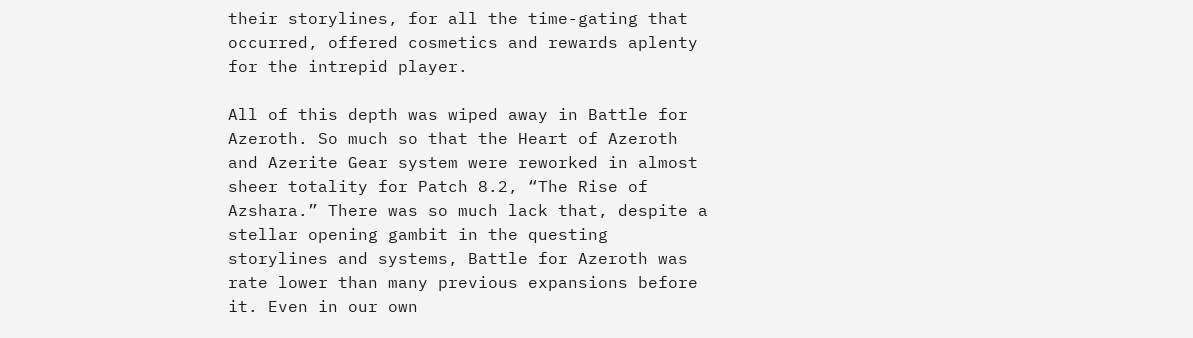their storylines, for all the time-gating that occurred, offered cosmetics and rewards aplenty for the intrepid player.

All of this depth was wiped away in Battle for Azeroth. So much so that the Heart of Azeroth and Azerite Gear system were reworked in almost sheer totality for Patch 8.2, “The Rise of Azshara.” There was so much lack that, despite a stellar opening gambit in the questing storylines and systems, Battle for Azeroth was rate lower than many previous expansions before it. Even in our own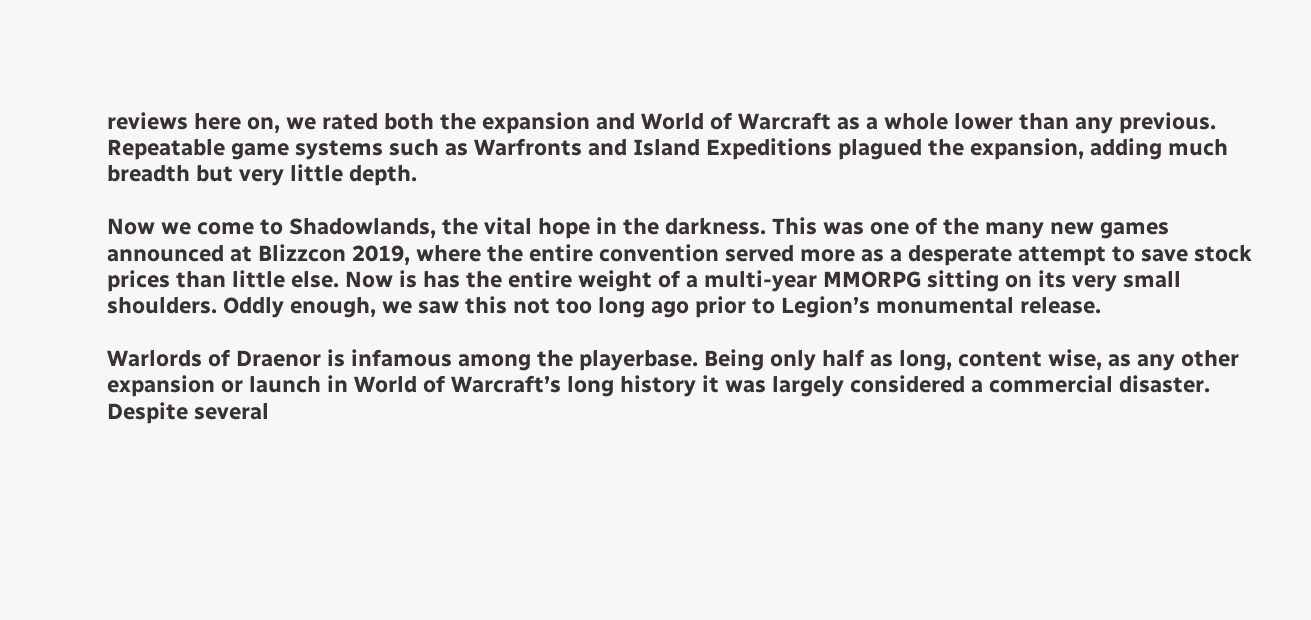reviews here on, we rated both the expansion and World of Warcraft as a whole lower than any previous. Repeatable game systems such as Warfronts and Island Expeditions plagued the expansion, adding much breadth but very little depth.

Now we come to Shadowlands, the vital hope in the darkness. This was one of the many new games announced at Blizzcon 2019, where the entire convention served more as a desperate attempt to save stock prices than little else. Now is has the entire weight of a multi-year MMORPG sitting on its very small shoulders. Oddly enough, we saw this not too long ago prior to Legion’s monumental release.

Warlords of Draenor is infamous among the playerbase. Being only half as long, content wise, as any other expansion or launch in World of Warcraft’s long history it was largely considered a commercial disaster. Despite several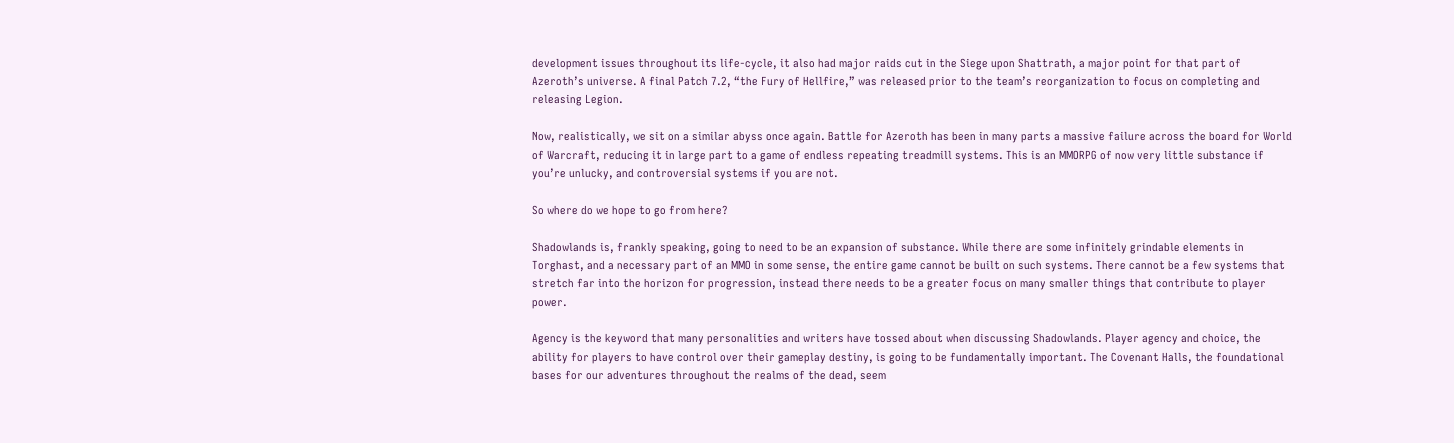development issues throughout its life-cycle, it also had major raids cut in the Siege upon Shattrath, a major point for that part of Azeroth’s universe. A final Patch 7.2, “the Fury of Hellfire,” was released prior to the team’s reorganization to focus on completing and releasing Legion.

Now, realistically, we sit on a similar abyss once again. Battle for Azeroth has been in many parts a massive failure across the board for World of Warcraft, reducing it in large part to a game of endless repeating treadmill systems. This is an MMORPG of now very little substance if you’re unlucky, and controversial systems if you are not.

So where do we hope to go from here?

Shadowlands is, frankly speaking, going to need to be an expansion of substance. While there are some infinitely grindable elements in Torghast, and a necessary part of an MMO in some sense, the entire game cannot be built on such systems. There cannot be a few systems that stretch far into the horizon for progression, instead there needs to be a greater focus on many smaller things that contribute to player power.

Agency is the keyword that many personalities and writers have tossed about when discussing Shadowlands. Player agency and choice, the ability for players to have control over their gameplay destiny, is going to be fundamentally important. The Covenant Halls, the foundational bases for our adventures throughout the realms of the dead, seem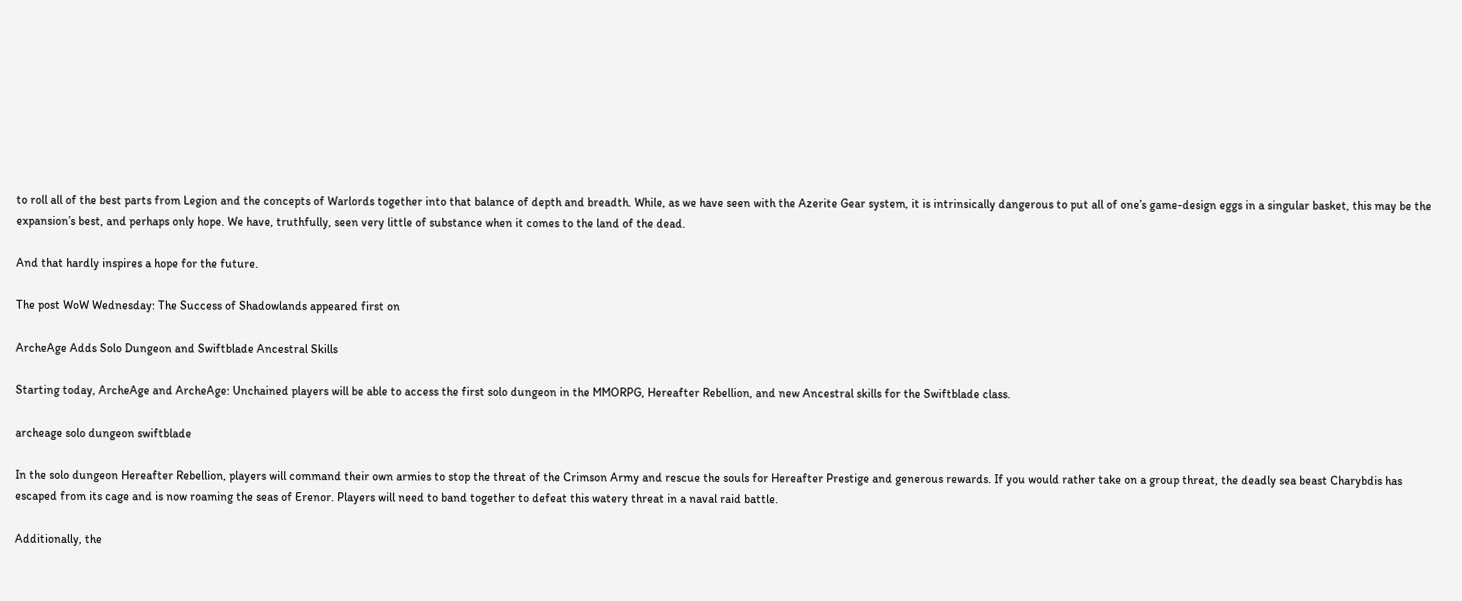to roll all of the best parts from Legion and the concepts of Warlords together into that balance of depth and breadth. While, as we have seen with the Azerite Gear system, it is intrinsically dangerous to put all of one’s game-design eggs in a singular basket, this may be the expansion’s best, and perhaps only hope. We have, truthfully, seen very little of substance when it comes to the land of the dead.

And that hardly inspires a hope for the future.

The post WoW Wednesday: The Success of Shadowlands appeared first on

ArcheAge Adds Solo Dungeon and Swiftblade Ancestral Skills

Starting today, ArcheAge and ArcheAge: Unchained players will be able to access the first solo dungeon in the MMORPG, Hereafter Rebellion, and new Ancestral skills for the Swiftblade class.

archeage solo dungeon swiftblade

In the solo dungeon Hereafter Rebellion, players will command their own armies to stop the threat of the Crimson Army and rescue the souls for Hereafter Prestige and generous rewards. If you would rather take on a group threat, the deadly sea beast Charybdis has escaped from its cage and is now roaming the seas of Erenor. Players will need to band together to defeat this watery threat in a naval raid battle.

Additionally, the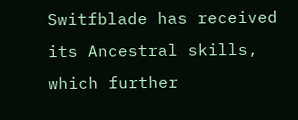Switfblade has received its Ancestral skills, which further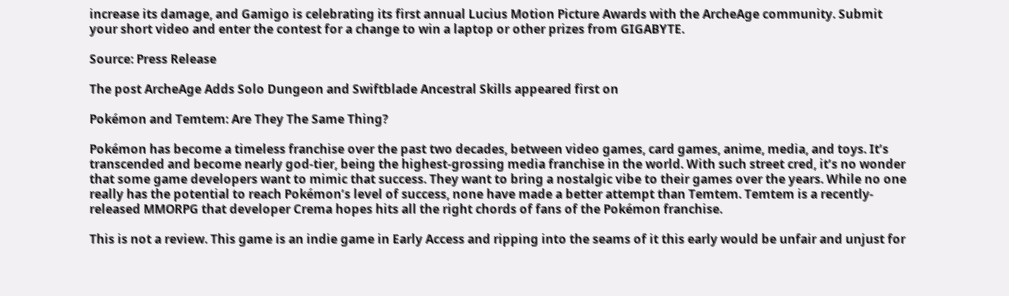increase its damage, and Gamigo is celebrating its first annual Lucius Motion Picture Awards with the ArcheAge community. Submit your short video and enter the contest for a change to win a laptop or other prizes from GIGABYTE.

Source: Press Release

The post ArcheAge Adds Solo Dungeon and Swiftblade Ancestral Skills appeared first on

Pokémon and Temtem: Are They The Same Thing?

Pokémon has become a timeless franchise over the past two decades, between video games, card games, anime, media, and toys. It’s transcended and become nearly god-tier, being the highest-grossing media franchise in the world. With such street cred, it’s no wonder that some game developers want to mimic that success. They want to bring a nostalgic vibe to their games over the years. While no one really has the potential to reach Pokémon’s level of success, none have made a better attempt than Temtem. Temtem is a recently-released MMORPG that developer Crema hopes hits all the right chords of fans of the Pokémon franchise.

This is not a review. This game is an indie game in Early Access and ripping into the seams of it this early would be unfair and unjust for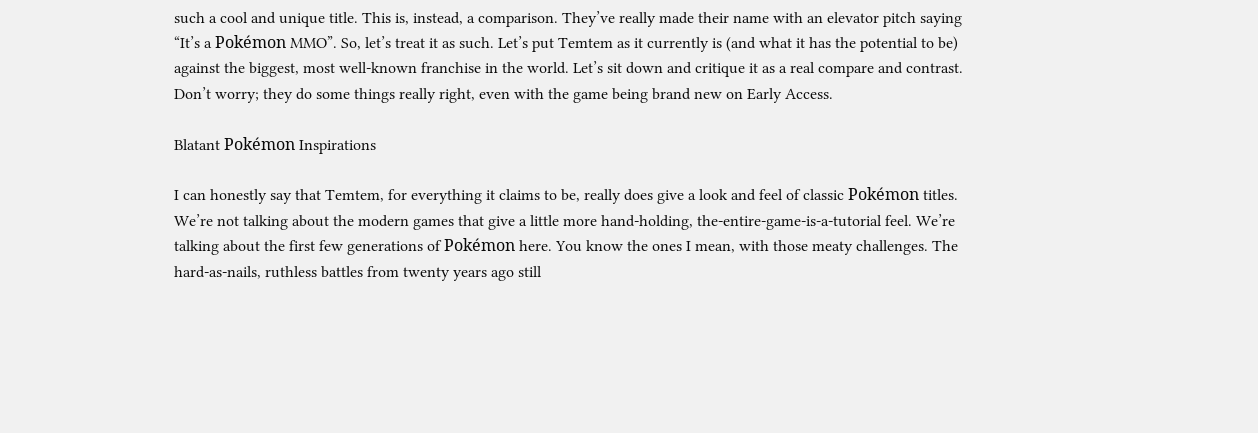such a cool and unique title. This is, instead, a comparison. They’ve really made their name with an elevator pitch saying “It’s a Pokémon MMO”. So, let’s treat it as such. Let’s put Temtem as it currently is (and what it has the potential to be) against the biggest, most well-known franchise in the world. Let’s sit down and critique it as a real compare and contrast. Don’t worry; they do some things really right, even with the game being brand new on Early Access.

Blatant Pokémon Inspirations

I can honestly say that Temtem, for everything it claims to be, really does give a look and feel of classic Pokémon titles. We’re not talking about the modern games that give a little more hand-holding, the-entire-game-is-a-tutorial feel. We’re talking about the first few generations of Pokémon here. You know the ones I mean, with those meaty challenges. The hard-as-nails, ruthless battles from twenty years ago still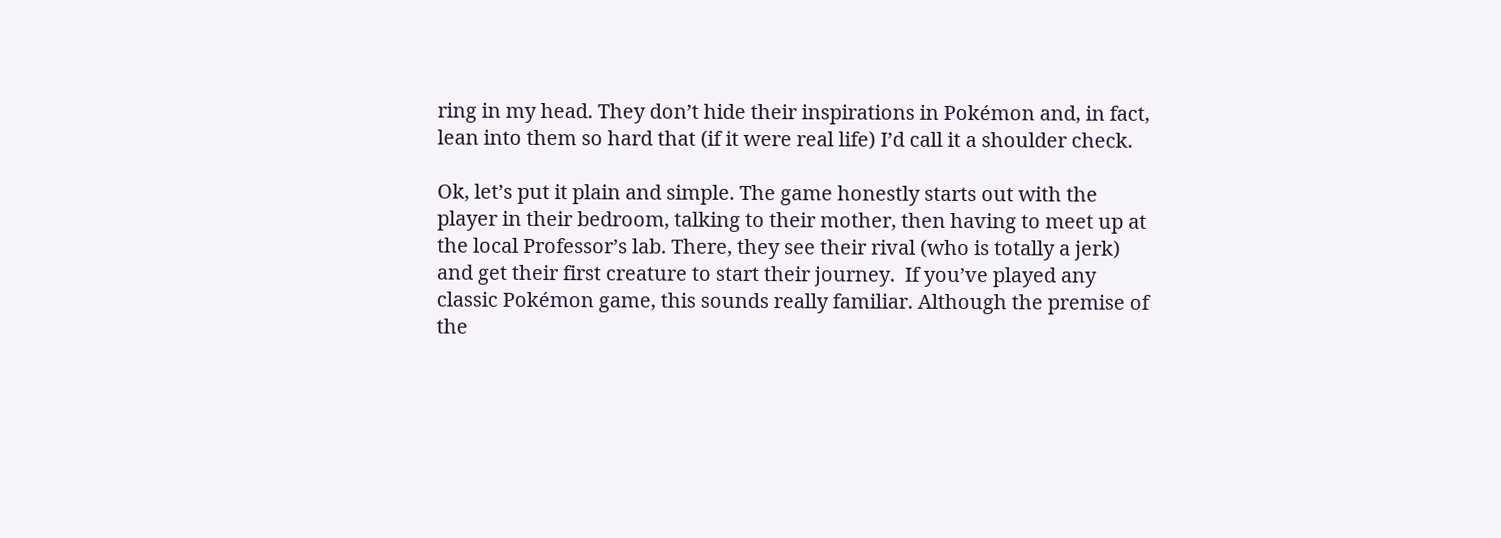ring in my head. They don’t hide their inspirations in Pokémon and, in fact, lean into them so hard that (if it were real life) I’d call it a shoulder check.

Ok, let’s put it plain and simple. The game honestly starts out with the player in their bedroom, talking to their mother, then having to meet up at the local Professor’s lab. There, they see their rival (who is totally a jerk) and get their first creature to start their journey.  If you’ve played any classic Pokémon game, this sounds really familiar. Although the premise of the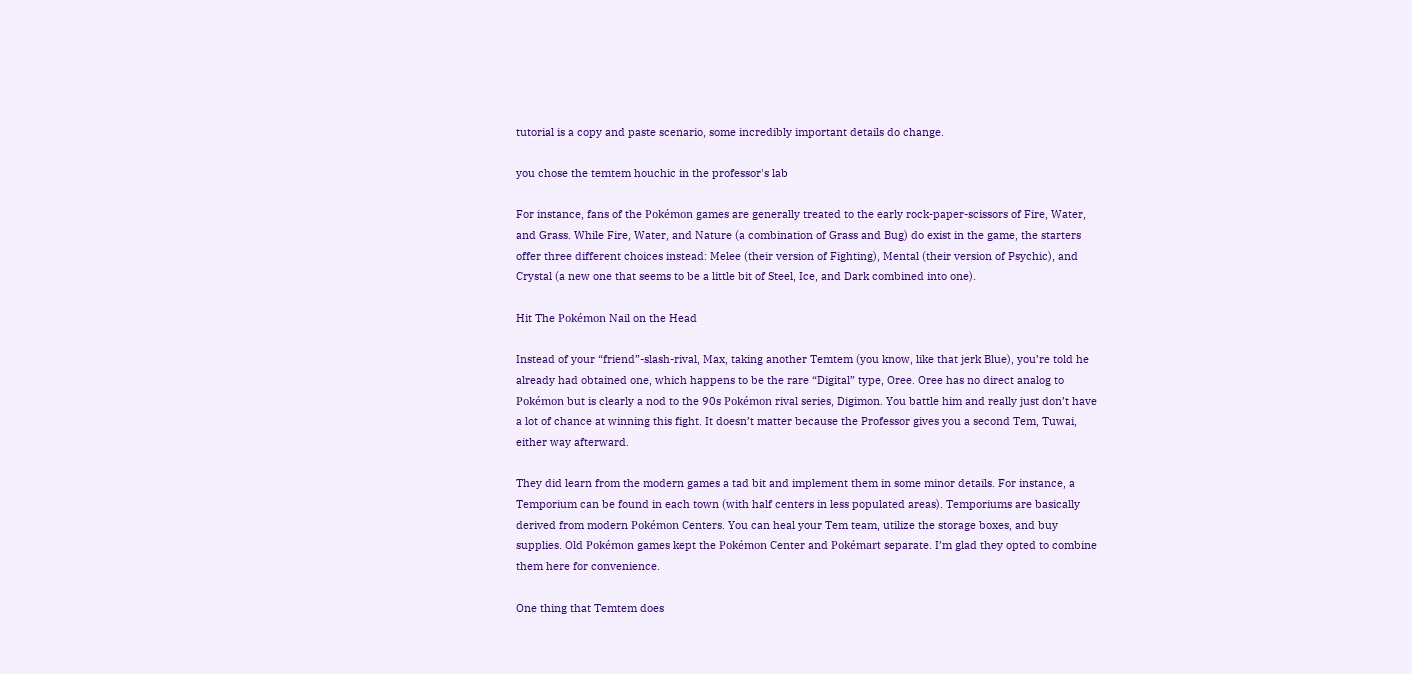tutorial is a copy and paste scenario, some incredibly important details do change.

you chose the temtem houchic in the professor's lab

For instance, fans of the Pokémon games are generally treated to the early rock-paper-scissors of Fire, Water, and Grass. While Fire, Water, and Nature (a combination of Grass and Bug) do exist in the game, the starters offer three different choices instead: Melee (their version of Fighting), Mental (their version of Psychic), and Crystal (a new one that seems to be a little bit of Steel, Ice, and Dark combined into one).

Hit The Pokémon Nail on the Head

Instead of your “friend”-slash-rival, Max, taking another Temtem (you know, like that jerk Blue), you’re told he already had obtained one, which happens to be the rare “Digital” type, Oree. Oree has no direct analog to Pokémon but is clearly a nod to the 90s Pokémon rival series, Digimon. You battle him and really just don’t have a lot of chance at winning this fight. It doesn’t matter because the Professor gives you a second Tem, Tuwai, either way afterward.

They did learn from the modern games a tad bit and implement them in some minor details. For instance, a Temporium can be found in each town (with half centers in less populated areas). Temporiums are basically derived from modern Pokémon Centers. You can heal your Tem team, utilize the storage boxes, and buy supplies. Old Pokémon games kept the Pokémon Center and Pokémart separate. I’m glad they opted to combine them here for convenience.

One thing that Temtem does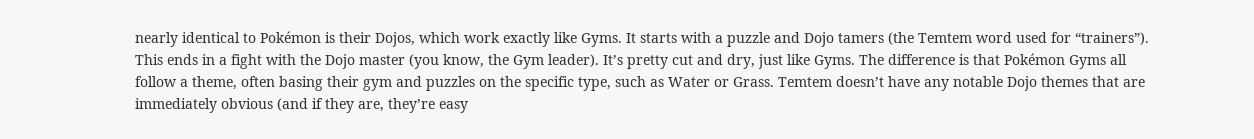nearly identical to Pokémon is their Dojos, which work exactly like Gyms. It starts with a puzzle and Dojo tamers (the Temtem word used for “trainers”). This ends in a fight with the Dojo master (you know, the Gym leader). It’s pretty cut and dry, just like Gyms. The difference is that Pokémon Gyms all follow a theme, often basing their gym and puzzles on the specific type, such as Water or Grass. Temtem doesn’t have any notable Dojo themes that are immediately obvious (and if they are, they’re easy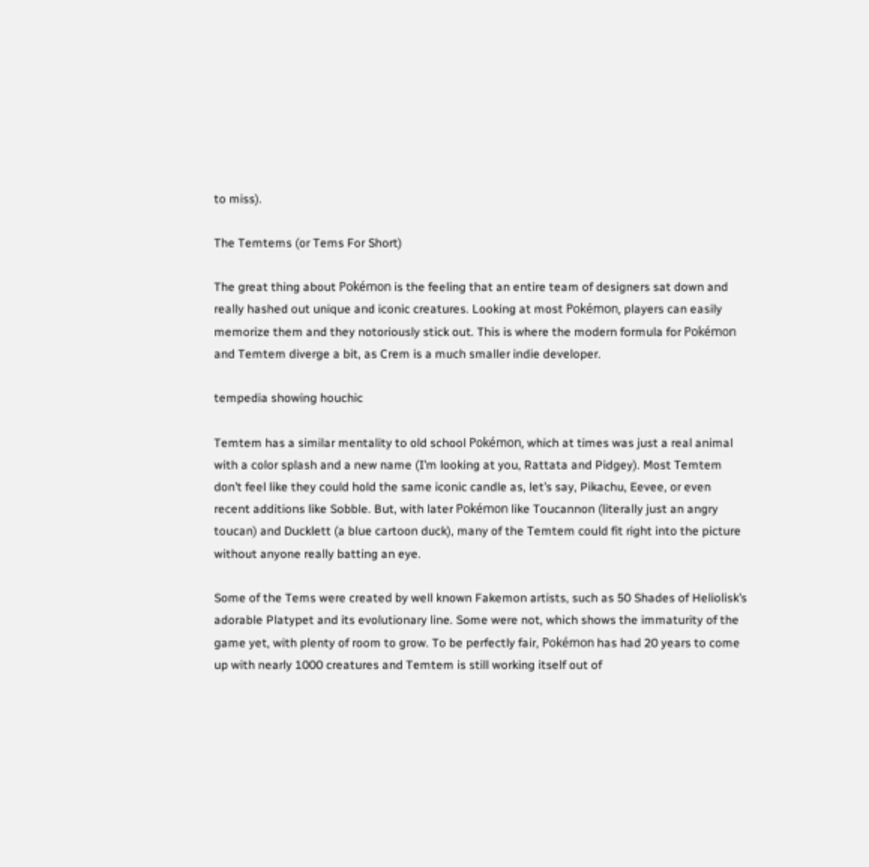to miss).

The Temtems (or Tems For Short)

The great thing about Pokémon is the feeling that an entire team of designers sat down and really hashed out unique and iconic creatures. Looking at most Pokémon, players can easily memorize them and they notoriously stick out. This is where the modern formula for Pokémon and Temtem diverge a bit, as Crem is a much smaller indie developer.

tempedia showing houchic

Temtem has a similar mentality to old school Pokémon, which at times was just a real animal with a color splash and a new name (I’m looking at you, Rattata and Pidgey). Most Temtem don’t feel like they could hold the same iconic candle as, let’s say, Pikachu, Eevee, or even recent additions like Sobble. But, with later Pokémon like Toucannon (literally just an angry toucan) and Ducklett (a blue cartoon duck), many of the Temtem could fit right into the picture without anyone really batting an eye.

Some of the Tems were created by well known Fakemon artists, such as 50 Shades of Heliolisk’s adorable Platypet and its evolutionary line. Some were not, which shows the immaturity of the game yet, with plenty of room to grow. To be perfectly fair, Pokémon has had 20 years to come up with nearly 1000 creatures and Temtem is still working itself out of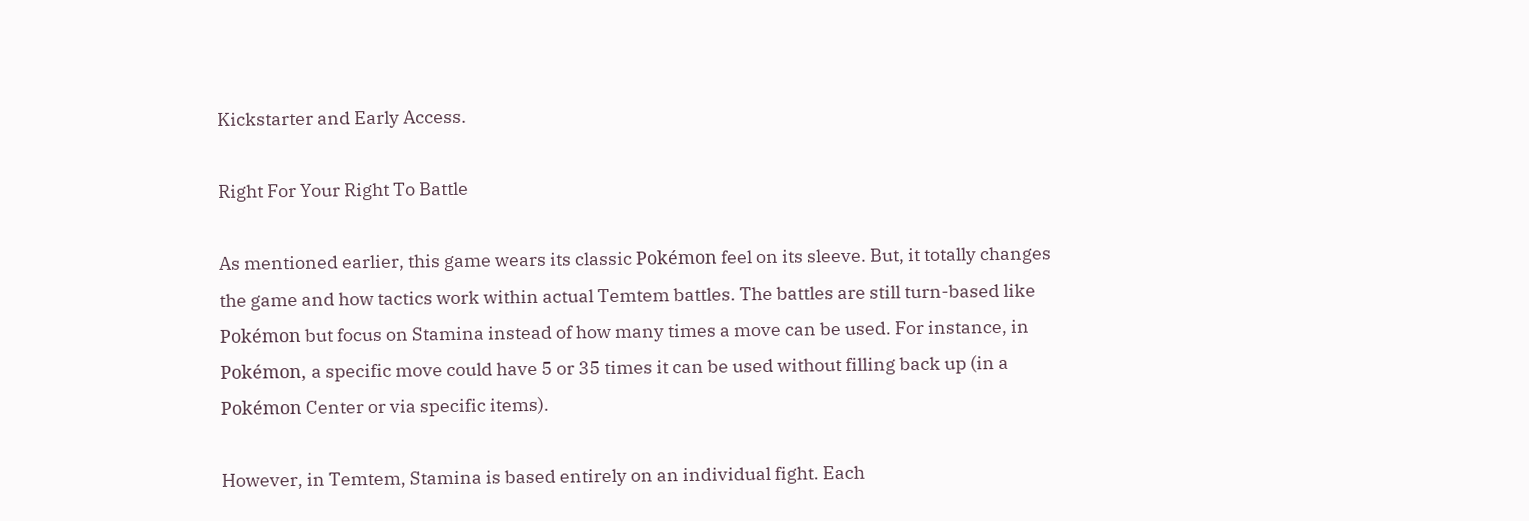Kickstarter and Early Access.

Right For Your Right To Battle

As mentioned earlier, this game wears its classic Pokémon feel on its sleeve. But, it totally changes the game and how tactics work within actual Temtem battles. The battles are still turn-based like Pokémon but focus on Stamina instead of how many times a move can be used. For instance, in Pokémon, a specific move could have 5 or 35 times it can be used without filling back up (in a Pokémon Center or via specific items).

However, in Temtem, Stamina is based entirely on an individual fight. Each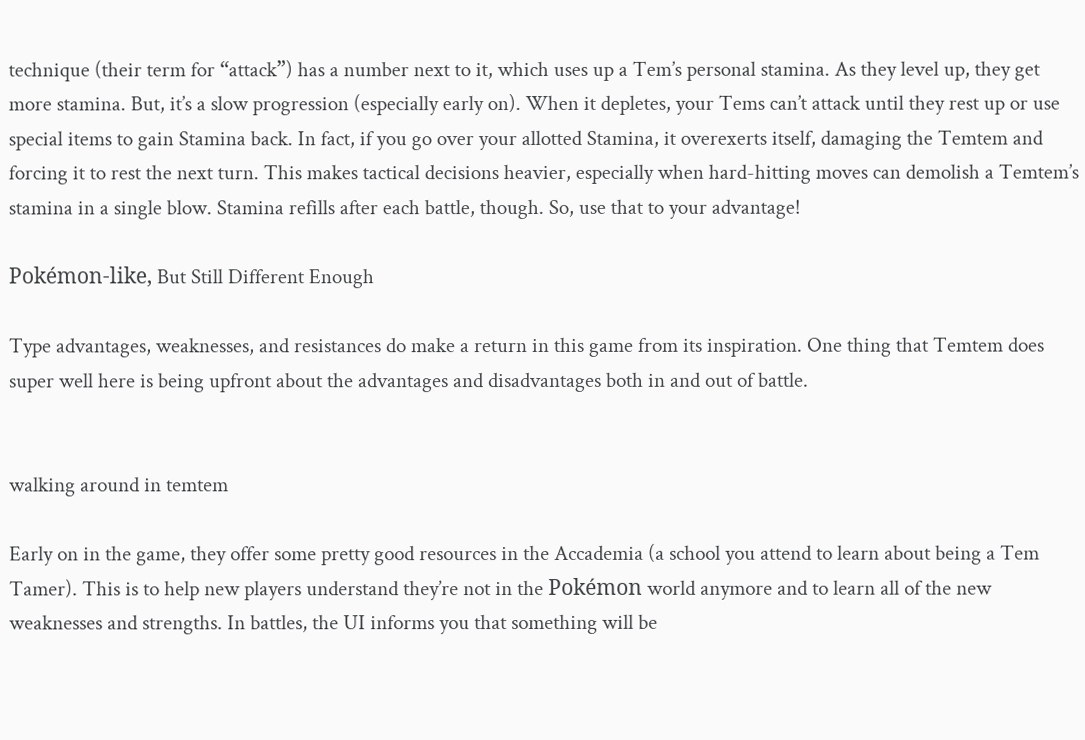technique (their term for “attack”) has a number next to it, which uses up a Tem’s personal stamina. As they level up, they get more stamina. But, it’s a slow progression (especially early on). When it depletes, your Tems can’t attack until they rest up or use special items to gain Stamina back. In fact, if you go over your allotted Stamina, it overexerts itself, damaging the Temtem and forcing it to rest the next turn. This makes tactical decisions heavier, especially when hard-hitting moves can demolish a Temtem’s stamina in a single blow. Stamina refills after each battle, though. So, use that to your advantage!

Pokémon-like, But Still Different Enough

Type advantages, weaknesses, and resistances do make a return in this game from its inspiration. One thing that Temtem does super well here is being upfront about the advantages and disadvantages both in and out of battle.


walking around in temtem

Early on in the game, they offer some pretty good resources in the Accademia (a school you attend to learn about being a Tem Tamer). This is to help new players understand they’re not in the Pokémon world anymore and to learn all of the new weaknesses and strengths. In battles, the UI informs you that something will be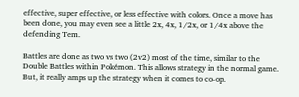effective, super effective, or less effective with colors. Once a move has been done, you may even see a little 2x, 4x, 1/2x, or 1/4x above the defending Tem.

Battles are done as two vs two (2v2) most of the time, similar to the Double Battles within Pokémon. This allows strategy in the normal game. But, it really amps up the strategy when it comes to co-op.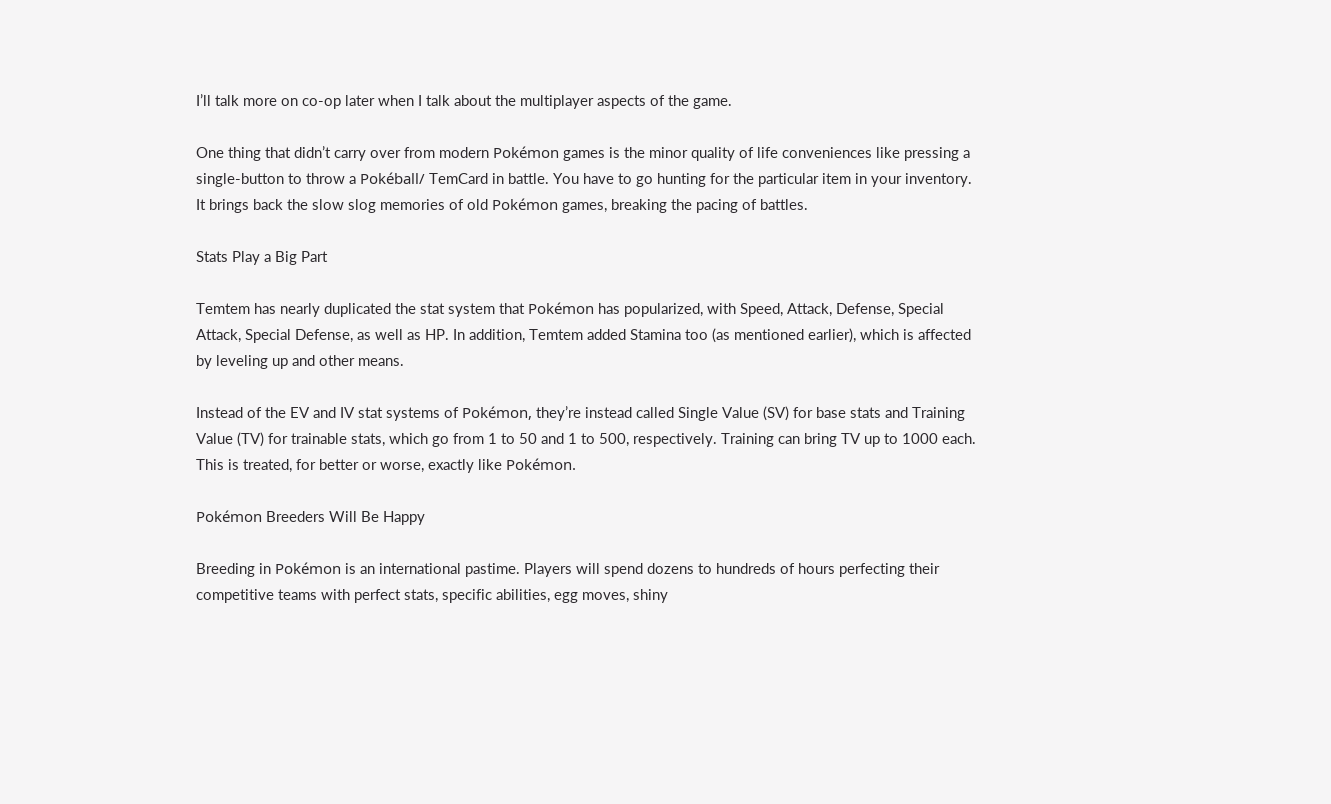I’ll talk more on co-op later when I talk about the multiplayer aspects of the game.

One thing that didn’t carry over from modern Pokémon games is the minor quality of life conveniences like pressing a single-button to throw a Pokéball/ TemCard in battle. You have to go hunting for the particular item in your inventory. It brings back the slow slog memories of old Pokémon games, breaking the pacing of battles.

Stats Play a Big Part

Temtem has nearly duplicated the stat system that Pokémon has popularized, with Speed, Attack, Defense, Special Attack, Special Defense, as well as HP. In addition, Temtem added Stamina too (as mentioned earlier), which is affected by leveling up and other means.

Instead of the EV and IV stat systems of Pokémon, they’re instead called Single Value (SV) for base stats and Training Value (TV) for trainable stats, which go from 1 to 50 and 1 to 500, respectively. Training can bring TV up to 1000 each. This is treated, for better or worse, exactly like Pokémon.

Pokémon Breeders Will Be Happy

Breeding in Pokémon is an international pastime. Players will spend dozens to hundreds of hours perfecting their competitive teams with perfect stats, specific abilities, egg moves, shiny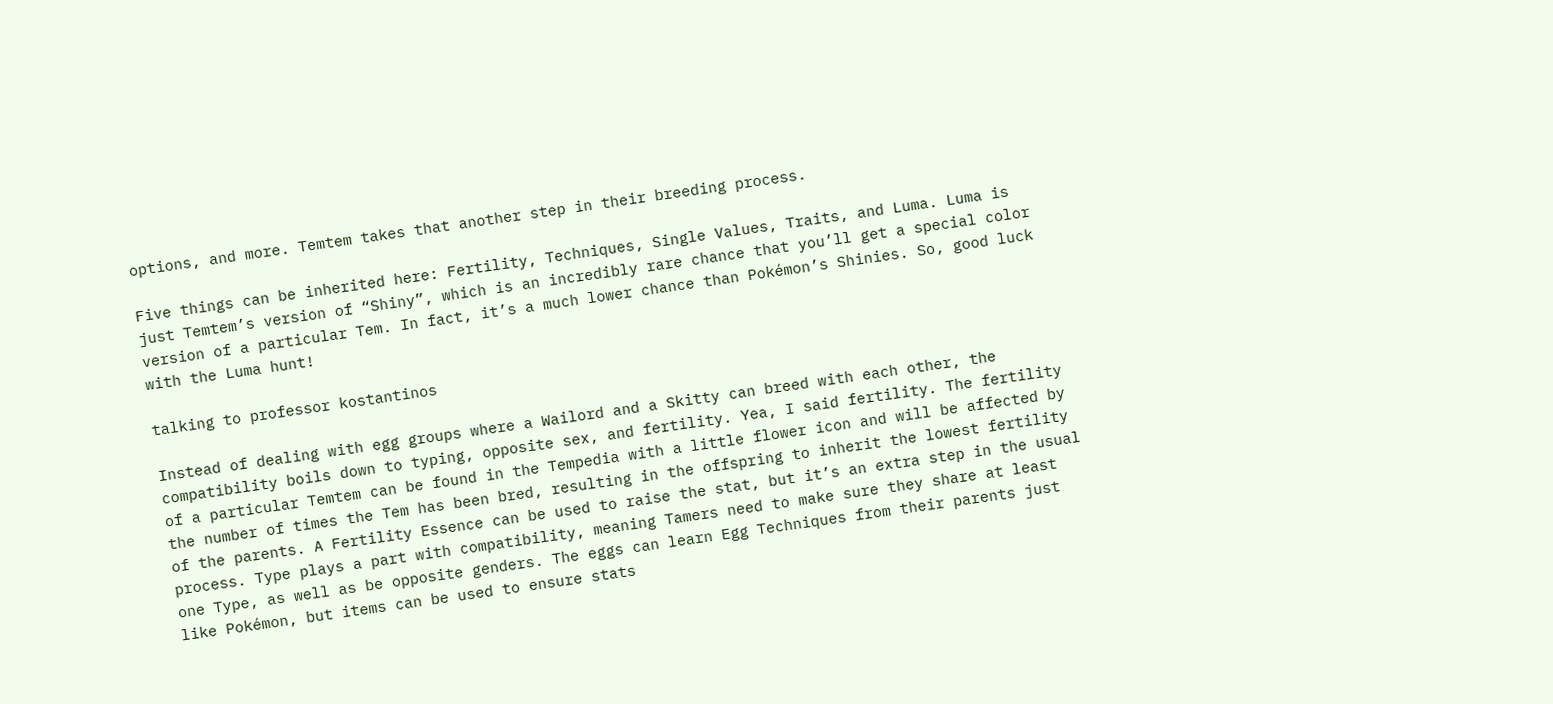options, and more. Temtem takes that another step in their breeding process.

Five things can be inherited here: Fertility, Techniques, Single Values, Traits, and Luma. Luma is just Temtem’s version of “Shiny”, which is an incredibly rare chance that you’ll get a special color version of a particular Tem. In fact, it’s a much lower chance than Pokémon’s Shinies. So, good luck with the Luma hunt!

talking to professor kostantinos

Instead of dealing with egg groups where a Wailord and a Skitty can breed with each other, the compatibility boils down to typing, opposite sex, and fertility. Yea, I said fertility. The fertility of a particular Temtem can be found in the Tempedia with a little flower icon and will be affected by the number of times the Tem has been bred, resulting in the offspring to inherit the lowest fertility of the parents. A Fertility Essence can be used to raise the stat, but it’s an extra step in the usual process. Type plays a part with compatibility, meaning Tamers need to make sure they share at least one Type, as well as be opposite genders. The eggs can learn Egg Techniques from their parents just like Pokémon, but items can be used to ensure stats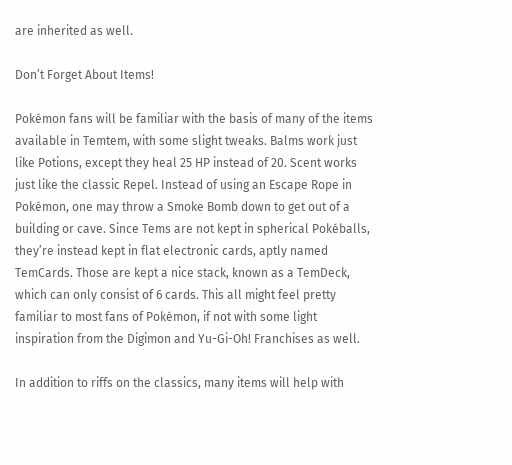are inherited as well.

Don’t Forget About Items!

Pokémon fans will be familiar with the basis of many of the items available in Temtem, with some slight tweaks. Balms work just like Potions, except they heal 25 HP instead of 20. Scent works just like the classic Repel. Instead of using an Escape Rope in Pokémon, one may throw a Smoke Bomb down to get out of a building or cave. Since Tems are not kept in spherical Pokéballs, they’re instead kept in flat electronic cards, aptly named TemCards. Those are kept a nice stack, known as a TemDeck, which can only consist of 6 cards. This all might feel pretty familiar to most fans of Pokémon, if not with some light inspiration from the Digimon and Yu-Gi-Oh! Franchises as well.

In addition to riffs on the classics, many items will help with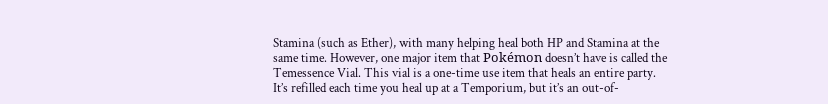Stamina (such as Ether), with many helping heal both HP and Stamina at the same time. However, one major item that Pokémon doesn’t have is called the Temessence Vial. This vial is a one-time use item that heals an entire party. It’s refilled each time you heal up at a Temporium, but it’s an out-of-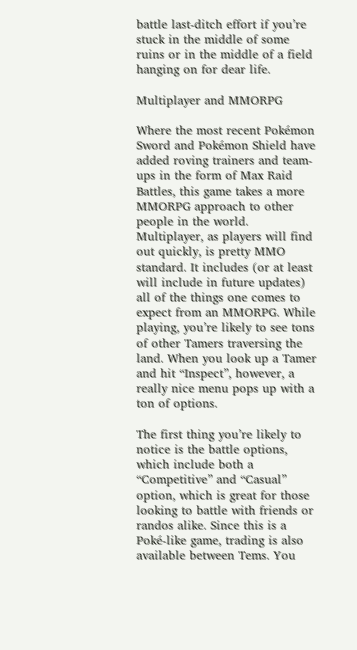battle last-ditch effort if you’re stuck in the middle of some ruins or in the middle of a field hanging on for dear life.

Multiplayer and MMORPG

Where the most recent Pokémon Sword and Pokémon Shield have added roving trainers and team-ups in the form of Max Raid Battles, this game takes a more MMORPG approach to other people in the world. Multiplayer, as players will find out quickly, is pretty MMO standard. It includes (or at least will include in future updates) all of the things one comes to expect from an MMORPG. While playing, you’re likely to see tons of other Tamers traversing the land. When you look up a Tamer and hit “Inspect”, however, a really nice menu pops up with a ton of options.

The first thing you’re likely to notice is the battle options, which include both a “Competitive” and “Casual” option, which is great for those looking to battle with friends or randos alike. Since this is a Poké-like game, trading is also available between Tems. You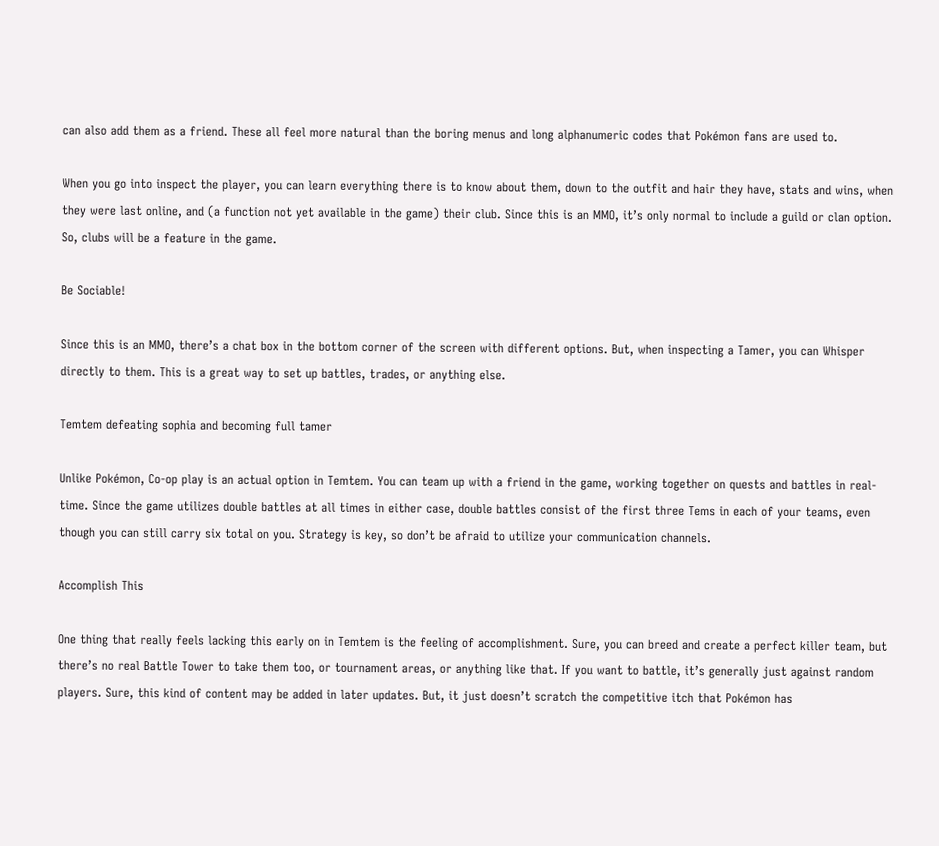can also add them as a friend. These all feel more natural than the boring menus and long alphanumeric codes that Pokémon fans are used to.

When you go into inspect the player, you can learn everything there is to know about them, down to the outfit and hair they have, stats and wins, when they were last online, and (a function not yet available in the game) their club. Since this is an MMO, it’s only normal to include a guild or clan option. So, clubs will be a feature in the game.

Be Sociable!

Since this is an MMO, there’s a chat box in the bottom corner of the screen with different options. But, when inspecting a Tamer, you can Whisper directly to them. This is a great way to set up battles, trades, or anything else.

Temtem defeating sophia and becoming full tamer

Unlike Pokémon, Co-op play is an actual option in Temtem. You can team up with a friend in the game, working together on quests and battles in real-time. Since the game utilizes double battles at all times in either case, double battles consist of the first three Tems in each of your teams, even though you can still carry six total on you. Strategy is key, so don’t be afraid to utilize your communication channels.

Accomplish This

One thing that really feels lacking this early on in Temtem is the feeling of accomplishment. Sure, you can breed and create a perfect killer team, but there’s no real Battle Tower to take them too, or tournament areas, or anything like that. If you want to battle, it’s generally just against random players. Sure, this kind of content may be added in later updates. But, it just doesn’t scratch the competitive itch that Pokémon has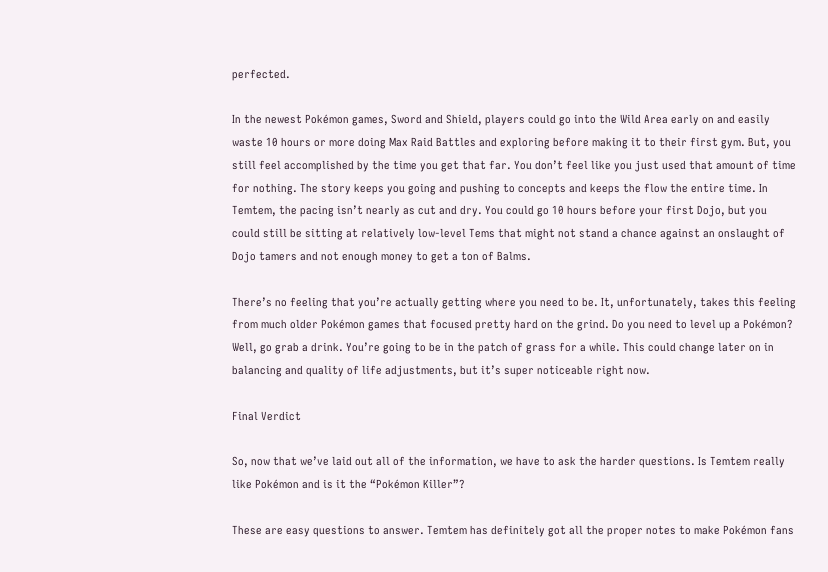perfected.

In the newest Pokémon games, Sword and Shield, players could go into the Wild Area early on and easily waste 10 hours or more doing Max Raid Battles and exploring before making it to their first gym. But, you still feel accomplished by the time you get that far. You don’t feel like you just used that amount of time for nothing. The story keeps you going and pushing to concepts and keeps the flow the entire time. In Temtem, the pacing isn’t nearly as cut and dry. You could go 10 hours before your first Dojo, but you could still be sitting at relatively low-level Tems that might not stand a chance against an onslaught of Dojo tamers and not enough money to get a ton of Balms.

There’s no feeling that you’re actually getting where you need to be. It, unfortunately, takes this feeling from much older Pokémon games that focused pretty hard on the grind. Do you need to level up a Pokémon? Well, go grab a drink. You’re going to be in the patch of grass for a while. This could change later on in balancing and quality of life adjustments, but it’s super noticeable right now.

Final Verdict

So, now that we’ve laid out all of the information, we have to ask the harder questions. Is Temtem really like Pokémon and is it the “Pokémon Killer”?

These are easy questions to answer. Temtem has definitely got all the proper notes to make Pokémon fans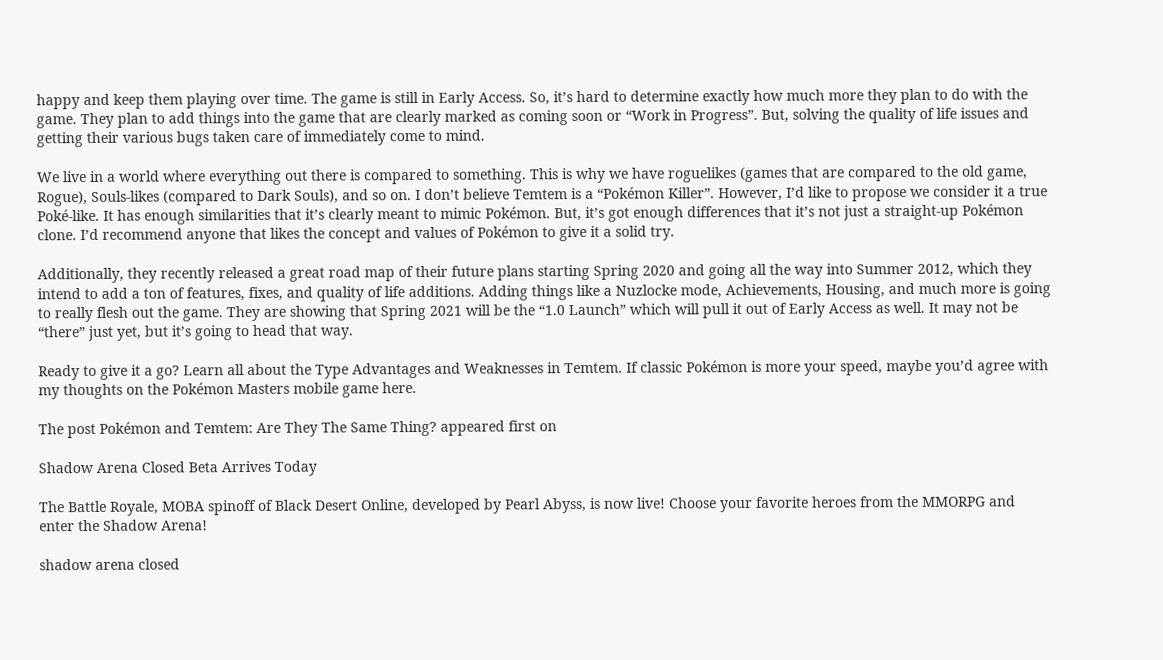happy and keep them playing over time. The game is still in Early Access. So, it’s hard to determine exactly how much more they plan to do with the game. They plan to add things into the game that are clearly marked as coming soon or “Work in Progress”. But, solving the quality of life issues and getting their various bugs taken care of immediately come to mind.

We live in a world where everything out there is compared to something. This is why we have roguelikes (games that are compared to the old game, Rogue), Souls-likes (compared to Dark Souls), and so on. I don’t believe Temtem is a “Pokémon Killer”. However, I’d like to propose we consider it a true Poké-like. It has enough similarities that it’s clearly meant to mimic Pokémon. But, it’s got enough differences that it’s not just a straight-up Pokémon clone. I’d recommend anyone that likes the concept and values of Pokémon to give it a solid try.

Additionally, they recently released a great road map of their future plans starting Spring 2020 and going all the way into Summer 2012, which they intend to add a ton of features, fixes, and quality of life additions. Adding things like a Nuzlocke mode, Achievements, Housing, and much more is going to really flesh out the game. They are showing that Spring 2021 will be the “1.0 Launch” which will pull it out of Early Access as well. It may not be “there” just yet, but it’s going to head that way.

Ready to give it a go? Learn all about the Type Advantages and Weaknesses in Temtem. If classic Pokémon is more your speed, maybe you’d agree with my thoughts on the Pokémon Masters mobile game here.

The post Pokémon and Temtem: Are They The Same Thing? appeared first on

Shadow Arena Closed Beta Arrives Today

The Battle Royale, MOBA spinoff of Black Desert Online, developed by Pearl Abyss, is now live! Choose your favorite heroes from the MMORPG and enter the Shadow Arena!

shadow arena closed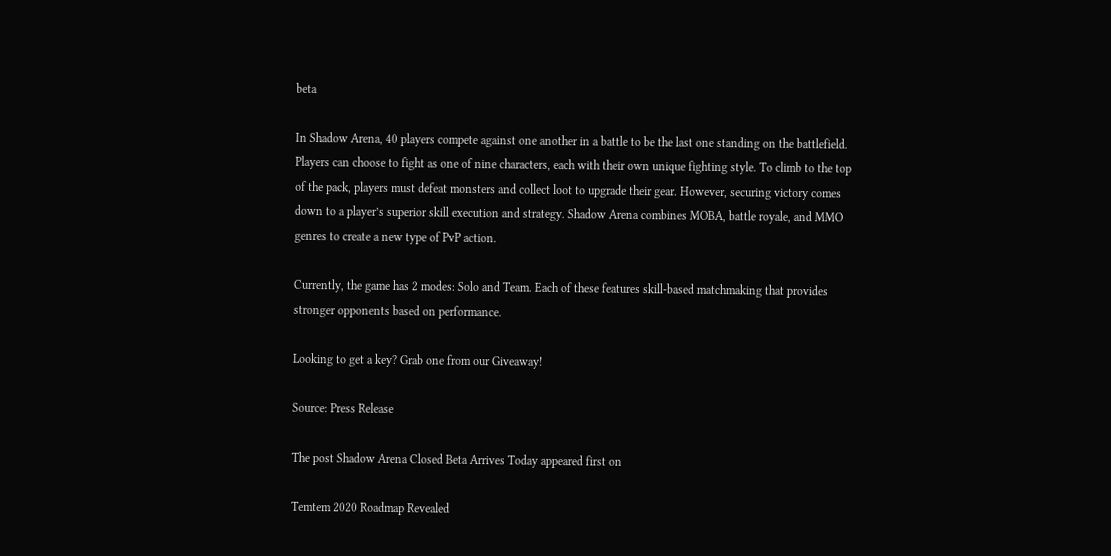beta

In Shadow Arena, 40 players compete against one another in a battle to be the last one standing on the battlefield. Players can choose to fight as one of nine characters, each with their own unique fighting style. To climb to the top of the pack, players must defeat monsters and collect loot to upgrade their gear. However, securing victory comes down to a player’s superior skill execution and strategy. Shadow Arena combines MOBA, battle royale, and MMO genres to create a new type of PvP action.

Currently, the game has 2 modes: Solo and Team. Each of these features skill-based matchmaking that provides stronger opponents based on performance.

Looking to get a key? Grab one from our Giveaway!

Source: Press Release

The post Shadow Arena Closed Beta Arrives Today appeared first on

Temtem 2020 Roadmap Revealed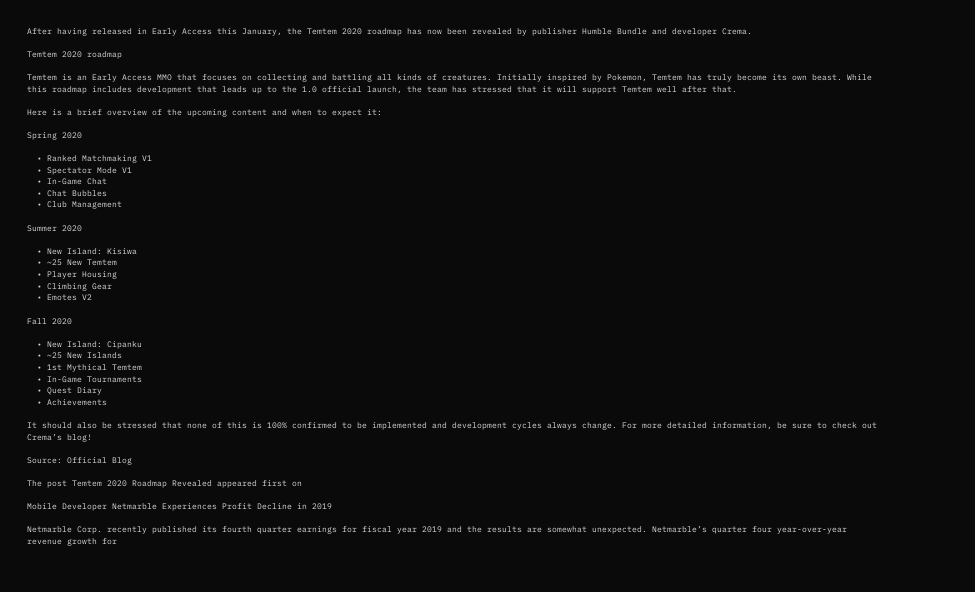After having released in Early Access this January, the Temtem 2020 roadmap has now been revealed by publisher Humble Bundle and developer Crema.

Temtem 2020 roadmap

Temtem is an Early Access MMO that focuses on collecting and battling all kinds of creatures. Initially inspired by Pokemon, Temtem has truly become its own beast. While this roadmap includes development that leads up to the 1.0 official launch, the team has stressed that it will support Temtem well after that.

Here is a brief overview of the upcoming content and when to expect it:

Spring 2020

  • Ranked Matchmaking V1
  • Spectator Mode V1
  • In-Game Chat
  • Chat Bubbles
  • Club Management

Summer 2020

  • New Island: Kisiwa
  • ~25 New Temtem
  • Player Housing
  • Climbing Gear
  • Emotes V2

Fall 2020

  • New Island: Cipanku
  • ~25 New Islands
  • 1st Mythical Temtem
  • In-Game Tournaments
  • Quest Diary
  • Achievements

It should also be stressed that none of this is 100% confirmed to be implemented and development cycles always change. For more detailed information, be sure to check out Crema’s blog!

Source: Official Blog

The post Temtem 2020 Roadmap Revealed appeared first on

Mobile Developer Netmarble Experiences Profit Decline in 2019

Netmarble Corp. recently published its fourth quarter earnings for fiscal year 2019 and the results are somewhat unexpected. Netmarble’s quarter four year-over-year revenue growth for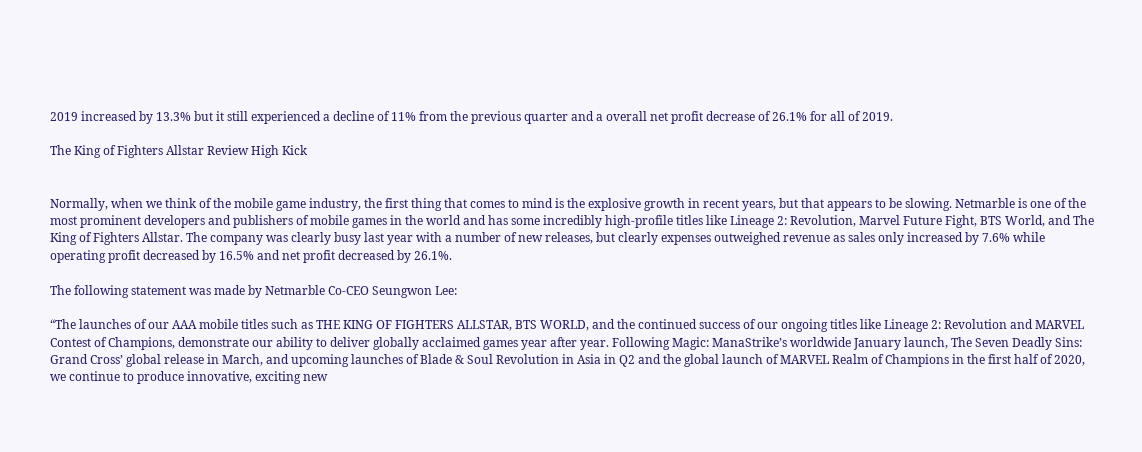2019 increased by 13.3% but it still experienced a decline of 11% from the previous quarter and a overall net profit decrease of 26.1% for all of 2019.

The King of Fighters Allstar Review High Kick


Normally, when we think of the mobile game industry, the first thing that comes to mind is the explosive growth in recent years, but that appears to be slowing. Netmarble is one of the most prominent developers and publishers of mobile games in the world and has some incredibly high-profile titles like Lineage 2: Revolution, Marvel Future Fight, BTS World, and The King of Fighters Allstar. The company was clearly busy last year with a number of new releases, but clearly expenses outweighed revenue as sales only increased by 7.6% while operating profit decreased by 16.5% and net profit decreased by 26.1%.

The following statement was made by Netmarble Co-CEO Seungwon Lee:

“The launches of our AAA mobile titles such as THE KING OF FIGHTERS ALLSTAR, BTS WORLD, and the continued success of our ongoing titles like Lineage 2: Revolution and MARVEL Contest of Champions, demonstrate our ability to deliver globally acclaimed games year after year. Following Magic: ManaStrike’s worldwide January launch, The Seven Deadly Sins: Grand Cross’ global release in March, and upcoming launches of Blade & Soul Revolution in Asia in Q2 and the global launch of MARVEL Realm of Champions in the first half of 2020, we continue to produce innovative, exciting new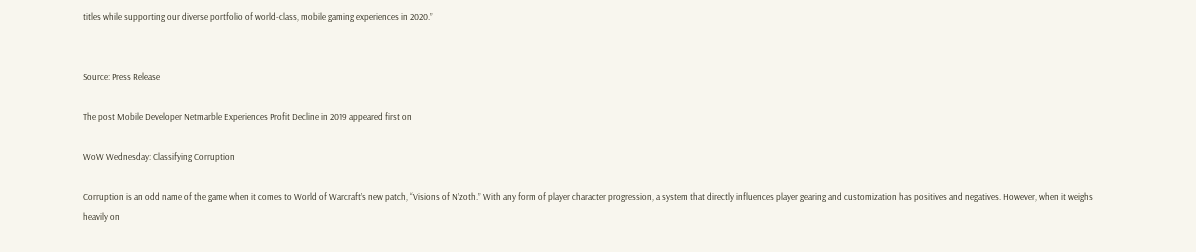titles while supporting our diverse portfolio of world-class, mobile gaming experiences in 2020.”


Source: Press Release

The post Mobile Developer Netmarble Experiences Profit Decline in 2019 appeared first on

WoW Wednesday: Classifying Corruption

Corruption is an odd name of the game when it comes to World of Warcraft’s new patch, “Visions of N’zoth.” With any form of player character progression, a system that directly influences player gearing and customization has positives and negatives. However, when it weighs heavily on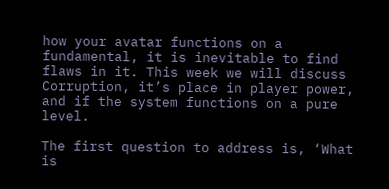how your avatar functions on a fundamental, it is inevitable to find flaws in it. This week we will discuss Corruption, it’s place in player power, and if the system functions on a pure level.

The first question to address is, ‘What is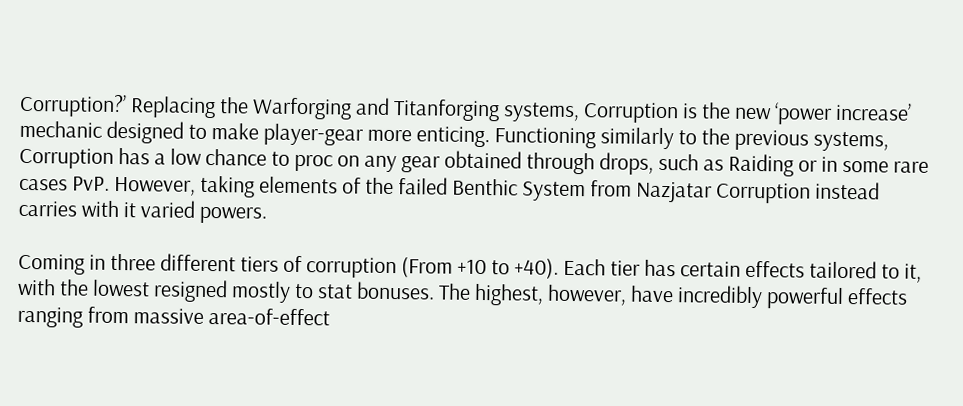Corruption?’ Replacing the Warforging and Titanforging systems, Corruption is the new ‘power increase’ mechanic designed to make player-gear more enticing. Functioning similarly to the previous systems, Corruption has a low chance to proc on any gear obtained through drops, such as Raiding or in some rare cases PvP. However, taking elements of the failed Benthic System from Nazjatar Corruption instead carries with it varied powers.

Coming in three different tiers of corruption (From +10 to +40). Each tier has certain effects tailored to it, with the lowest resigned mostly to stat bonuses. The highest, however, have incredibly powerful effects ranging from massive area-of-effect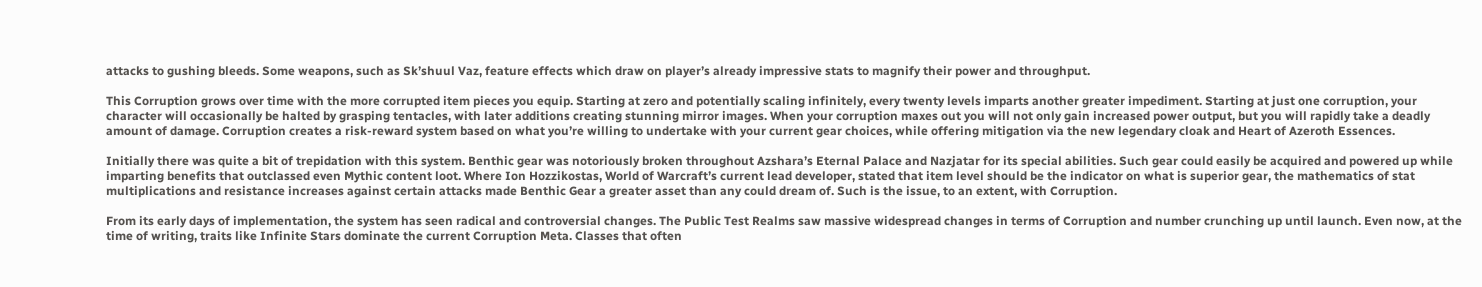attacks to gushing bleeds. Some weapons, such as Sk’shuul Vaz, feature effects which draw on player’s already impressive stats to magnify their power and throughput.

This Corruption grows over time with the more corrupted item pieces you equip. Starting at zero and potentially scaling infinitely, every twenty levels imparts another greater impediment. Starting at just one corruption, your character will occasionally be halted by grasping tentacles, with later additions creating stunning mirror images. When your corruption maxes out you will not only gain increased power output, but you will rapidly take a deadly amount of damage. Corruption creates a risk-reward system based on what you’re willing to undertake with your current gear choices, while offering mitigation via the new legendary cloak and Heart of Azeroth Essences.

Initially there was quite a bit of trepidation with this system. Benthic gear was notoriously broken throughout Azshara’s Eternal Palace and Nazjatar for its special abilities. Such gear could easily be acquired and powered up while imparting benefits that outclassed even Mythic content loot. Where Ion Hozzikostas, World of Warcraft’s current lead developer, stated that item level should be the indicator on what is superior gear, the mathematics of stat multiplications and resistance increases against certain attacks made Benthic Gear a greater asset than any could dream of. Such is the issue, to an extent, with Corruption.

From its early days of implementation, the system has seen radical and controversial changes. The Public Test Realms saw massive widespread changes in terms of Corruption and number crunching up until launch. Even now, at the time of writing, traits like Infinite Stars dominate the current Corruption Meta. Classes that often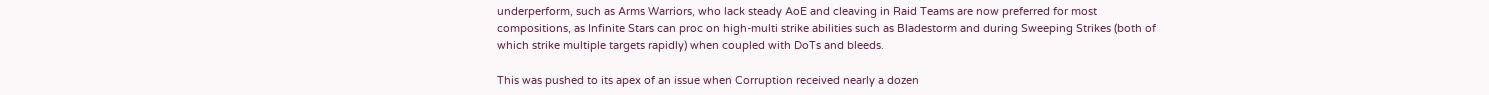underperform, such as Arms Warriors, who lack steady AoE and cleaving in Raid Teams are now preferred for most compositions, as Infinite Stars can proc on high-multi strike abilities such as Bladestorm and during Sweeping Strikes (both of which strike multiple targets rapidly) when coupled with DoTs and bleeds.

This was pushed to its apex of an issue when Corruption received nearly a dozen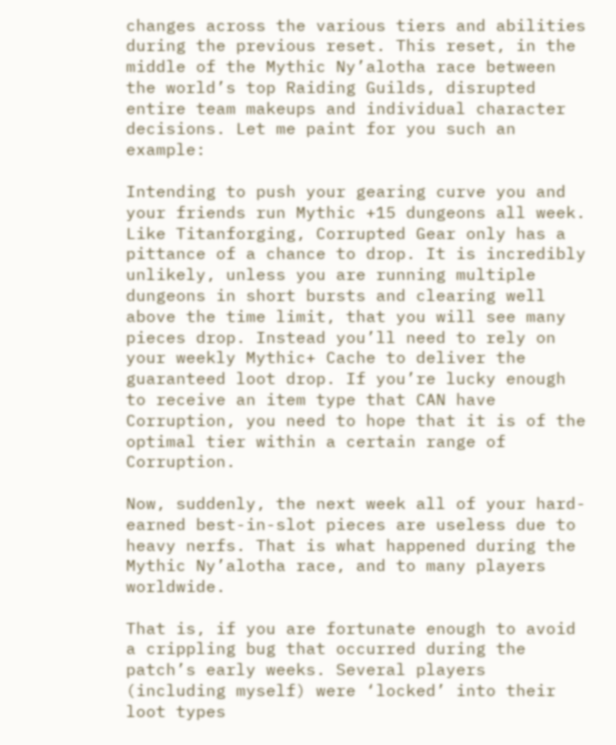changes across the various tiers and abilities during the previous reset. This reset, in the middle of the Mythic Ny’alotha race between the world’s top Raiding Guilds, disrupted entire team makeups and individual character decisions. Let me paint for you such an example:

Intending to push your gearing curve you and your friends run Mythic +15 dungeons all week. Like Titanforging, Corrupted Gear only has a pittance of a chance to drop. It is incredibly unlikely, unless you are running multiple dungeons in short bursts and clearing well above the time limit, that you will see many pieces drop. Instead you’ll need to rely on your weekly Mythic+ Cache to deliver the guaranteed loot drop. If you’re lucky enough to receive an item type that CAN have Corruption, you need to hope that it is of the optimal tier within a certain range of Corruption.

Now, suddenly, the next week all of your hard-earned best-in-slot pieces are useless due to heavy nerfs. That is what happened during the Mythic Ny’alotha race, and to many players worldwide.

That is, if you are fortunate enough to avoid a crippling bug that occurred during the patch’s early weeks. Several players (including myself) were ‘locked’ into their loot types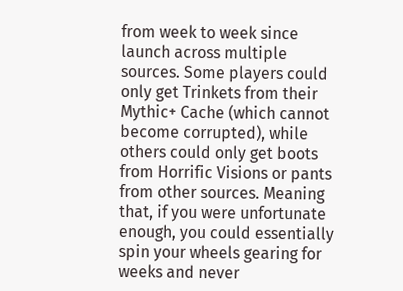from week to week since launch across multiple sources. Some players could only get Trinkets from their Mythic+ Cache (which cannot become corrupted), while others could only get boots from Horrific Visions or pants from other sources. Meaning that, if you were unfortunate enough, you could essentially spin your wheels gearing for weeks and never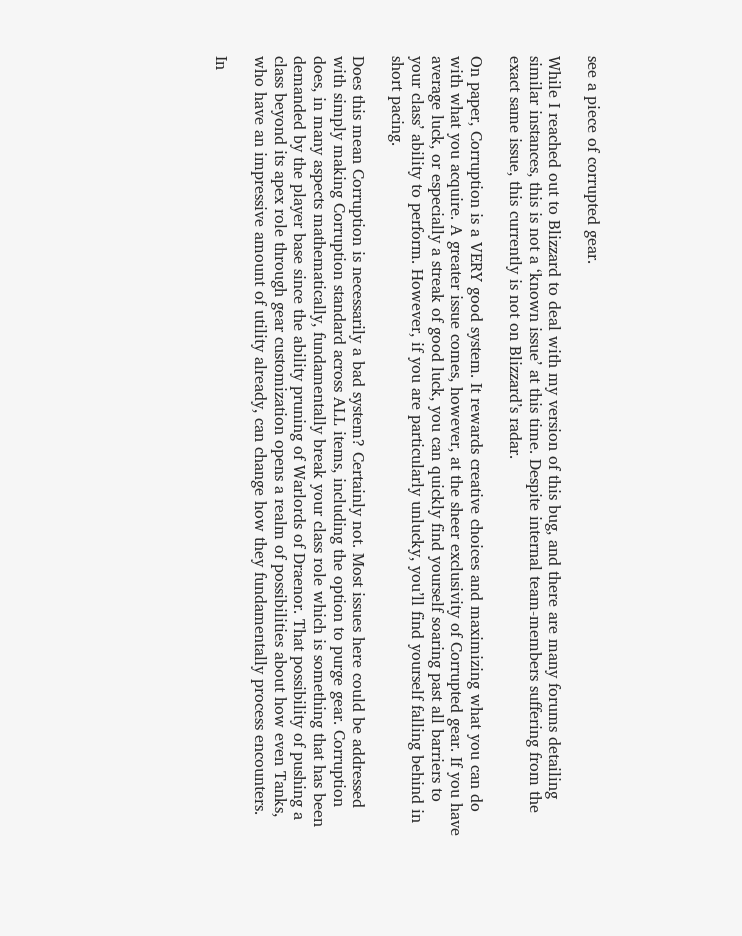see a piece of corrupted gear.

While I reached out to Blizzard to deal with my version of this bug, and there are many forums detailing similar instances, this is not a ‘known issue’ at this time. Despite internal team-members suffering from the exact same issue, this currently is not on Blizzard’s radar.

On paper, Corruption is a VERY good system. It rewards creative choices and maximizing what you can do with what you acquire. A greater issue comes, however, at the sheer exclusivity of Corrupted gear. If you have average luck, or especially a streak of good luck, you can quickly find yourself soaring past all barriers to your class’ ability to perform. However, if you are particularly unlucky, you’ll find yourself falling behind in short pacing.

Does this mean Corruption is necessarily a bad system? Certainly not. Most issues here could be addressed with simply making Corruption standard across ALL items, including the option to purge gear. Corruption does, in many aspects mathematically, fundamentally break your class role which is something that has been demanded by the player base since the ability pruning of Warlords of Draenor. That possibility of pushing a class beyond its apex role through gear customization opens a realm of possibilities about how even Tanks, who have an impressive amount of utility already, can change how they fundamentally process encounters.

In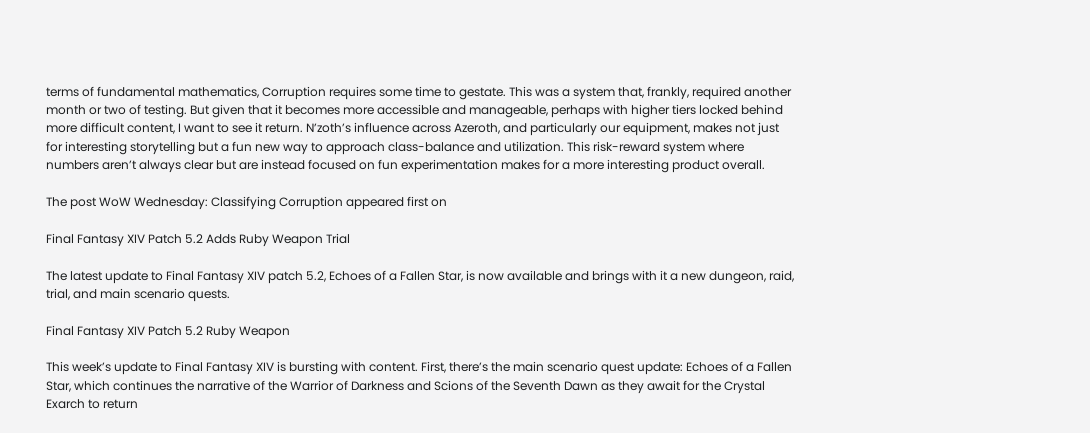terms of fundamental mathematics, Corruption requires some time to gestate. This was a system that, frankly, required another month or two of testing. But given that it becomes more accessible and manageable, perhaps with higher tiers locked behind more difficult content, I want to see it return. N’zoth’s influence across Azeroth, and particularly our equipment, makes not just for interesting storytelling but a fun new way to approach class-balance and utilization. This risk-reward system where numbers aren’t always clear but are instead focused on fun experimentation makes for a more interesting product overall.

The post WoW Wednesday: Classifying Corruption appeared first on

Final Fantasy XIV Patch 5.2 Adds Ruby Weapon Trial

The latest update to Final Fantasy XIV patch 5.2, Echoes of a Fallen Star, is now available and brings with it a new dungeon, raid, trial, and main scenario quests.

Final Fantasy XIV Patch 5.2 Ruby Weapon

This week’s update to Final Fantasy XIV is bursting with content. First, there’s the main scenario quest update: Echoes of a Fallen Star, which continues the narrative of the Warrior of Darkness and Scions of the Seventh Dawn as they await for the Crystal Exarch to return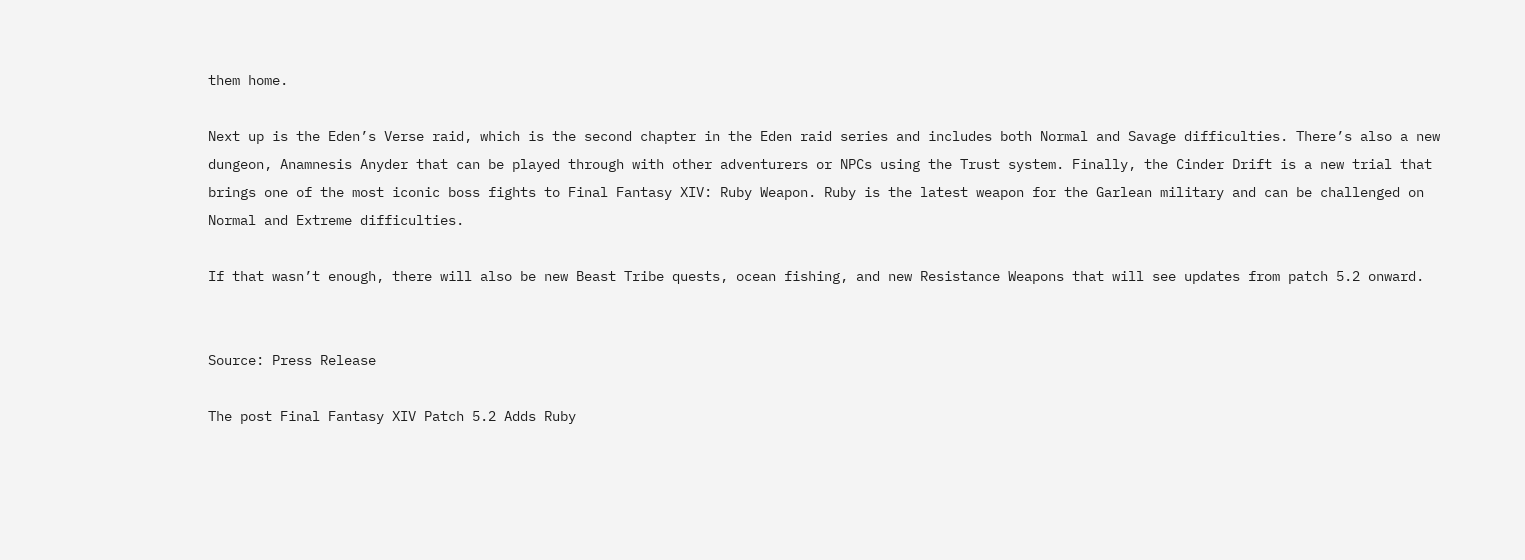them home.

Next up is the Eden’s Verse raid, which is the second chapter in the Eden raid series and includes both Normal and Savage difficulties. There’s also a new dungeon, Anamnesis Anyder that can be played through with other adventurers or NPCs using the Trust system. Finally, the Cinder Drift is a new trial that brings one of the most iconic boss fights to Final Fantasy XIV: Ruby Weapon. Ruby is the latest weapon for the Garlean military and can be challenged on Normal and Extreme difficulties.

If that wasn’t enough, there will also be new Beast Tribe quests, ocean fishing, and new Resistance Weapons that will see updates from patch 5.2 onward.


Source: Press Release

The post Final Fantasy XIV Patch 5.2 Adds Ruby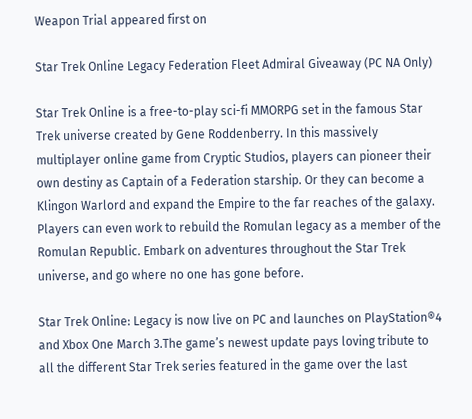Weapon Trial appeared first on

Star Trek Online Legacy Federation Fleet Admiral Giveaway (PC NA Only)

Star Trek Online is a free-to-play sci-fi MMORPG set in the famous Star Trek universe created by Gene Roddenberry. In this massively multiplayer online game from Cryptic Studios, players can pioneer their own destiny as Captain of a Federation starship. Or they can become a Klingon Warlord and expand the Empire to the far reaches of the galaxy. Players can even work to rebuild the Romulan legacy as a member of the Romulan Republic. Embark on adventures throughout the Star Trek universe, and go where no one has gone before.

Star Trek Online: Legacy is now live on PC and launches on PlayStation®4 and Xbox One March 3.The game’s newest update pays loving tribute to all the different Star Trek series featured in the game over the last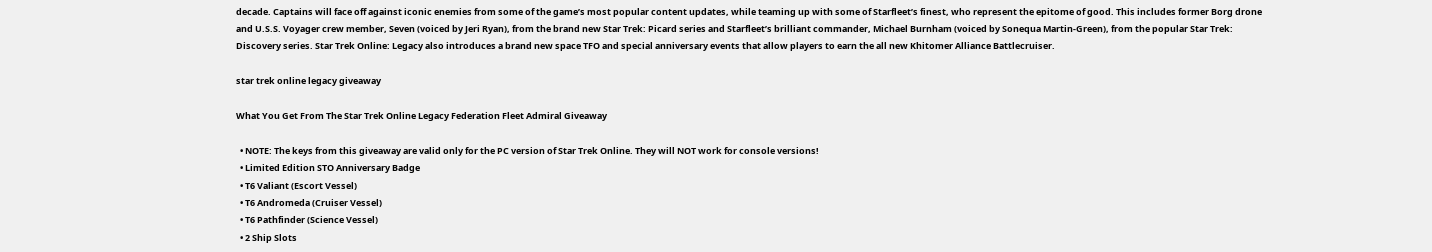decade. Captains will face off against iconic enemies from some of the game’s most popular content updates, while teaming up with some of Starfleet’s finest, who represent the epitome of good. This includes former Borg drone and U.S.S. Voyager crew member, Seven (voiced by Jeri Ryan), from the brand new Star Trek: Picard series and Starfleet’s brilliant commander, Michael Burnham (voiced by Sonequa Martin-Green), from the popular Star Trek: Discovery series. Star Trek Online: Legacy also introduces a brand new space TFO and special anniversary events that allow players to earn the all new Khitomer Alliance Battlecruiser.

star trek online legacy giveaway

What You Get From The Star Trek Online Legacy Federation Fleet Admiral Giveaway

  • NOTE: The keys from this giveaway are valid only for the PC version of Star Trek Online. They will NOT work for console versions!
  • Limited Edition STO Anniversary Badge
  • T6 Valiant (Escort Vessel)
  • T6 Andromeda (Cruiser Vessel)
  • T6 Pathfinder (Science Vessel)
  • 2 Ship Slots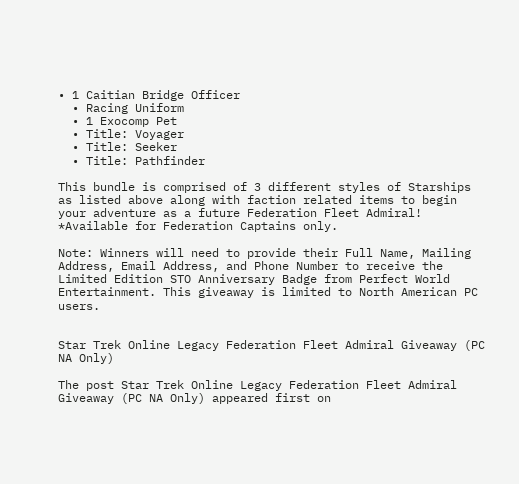• 1 Caitian Bridge Officer
  • Racing Uniform
  • 1 Exocomp Pet
  • Title: Voyager
  • Title: Seeker
  • Title: Pathfinder

This bundle is comprised of 3 different styles of Starships as listed above along with faction related items to begin your adventure as a future Federation Fleet Admiral! *Available for Federation Captains only.

Note: Winners will need to provide their Full Name, Mailing Address, Email Address, and Phone Number to receive the Limited Edition STO Anniversary Badge from Perfect World Entertainment. This giveaway is limited to North American PC users.


Star Trek Online Legacy Federation Fleet Admiral Giveaway (PC NA Only)

The post Star Trek Online Legacy Federation Fleet Admiral Giveaway (PC NA Only) appeared first on